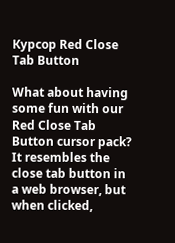Курсор Red Close Tab Button

What about having some fun with our Red Close Tab Button cursor pack? It resembles the close tab button in a web browser, but when clicked,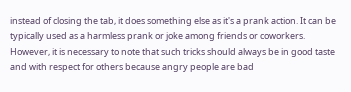instead of closing the tab, it does something else as it's a prank action. It can be typically used as a harmless prank or joke among friends or coworkers. However, it is necessary to note that such tricks should always be in good taste and with respect for others because angry people are bad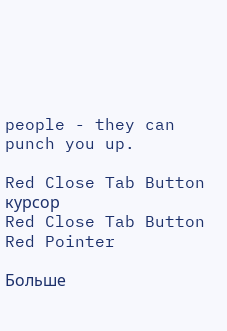people - they can punch you up.

Red Close Tab Button курсор
Red Close Tab Button Red Pointer

Больше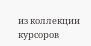из коллекции курсоров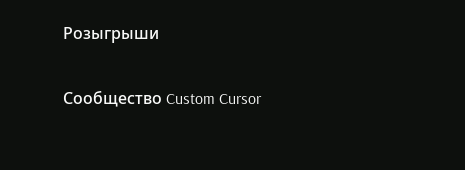Розыгрыши

Сообщество Custom Cursor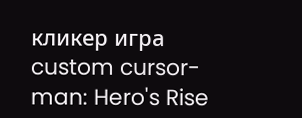кликер игра custom cursor-man: Hero's Rise